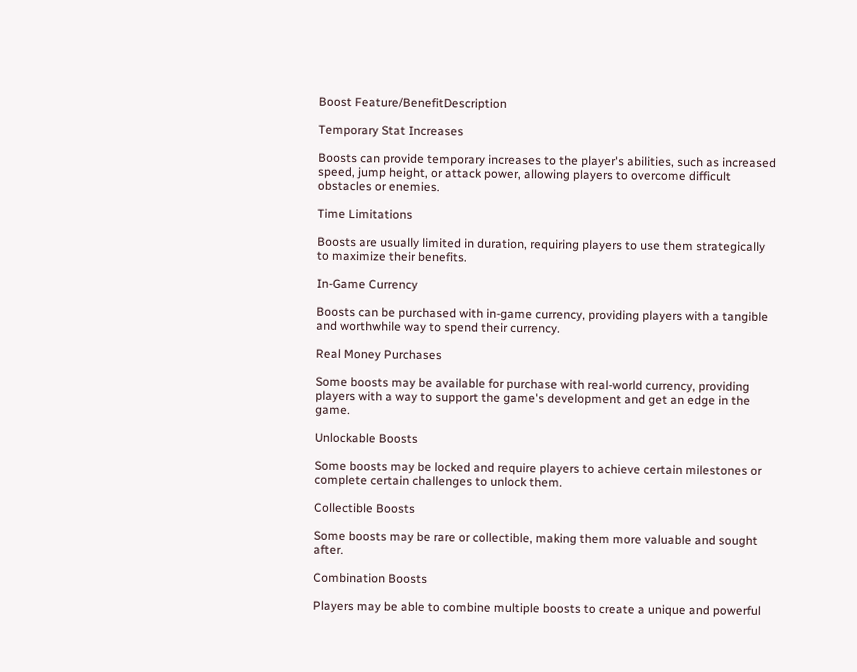Boost Feature/BenefitDescription

Temporary Stat Increases

Boosts can provide temporary increases to the player's abilities, such as increased speed, jump height, or attack power, allowing players to overcome difficult obstacles or enemies.

Time Limitations

Boosts are usually limited in duration, requiring players to use them strategically to maximize their benefits.

In-Game Currency

Boosts can be purchased with in-game currency, providing players with a tangible and worthwhile way to spend their currency.

Real Money Purchases

Some boosts may be available for purchase with real-world currency, providing players with a way to support the game's development and get an edge in the game.

Unlockable Boosts

Some boosts may be locked and require players to achieve certain milestones or complete certain challenges to unlock them.

Collectible Boosts

Some boosts may be rare or collectible, making them more valuable and sought after.

Combination Boosts

Players may be able to combine multiple boosts to create a unique and powerful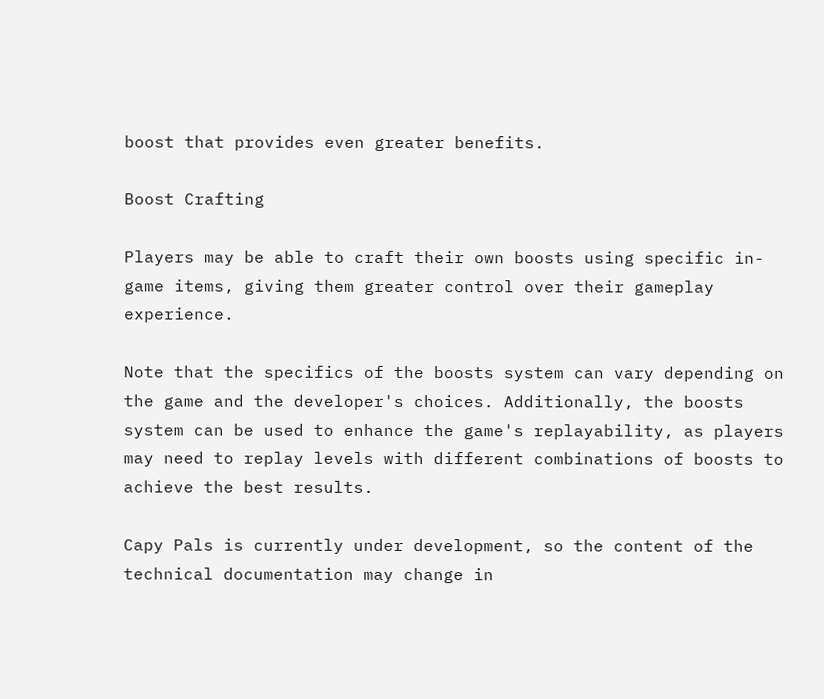boost that provides even greater benefits.

Boost Crafting

Players may be able to craft their own boosts using specific in-game items, giving them greater control over their gameplay experience.

Note that the specifics of the boosts system can vary depending on the game and the developer's choices. Additionally, the boosts system can be used to enhance the game's replayability, as players may need to replay levels with different combinations of boosts to achieve the best results.

Capy Pals is currently under development, so the content of the technical documentation may change in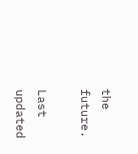the future.

Last updated